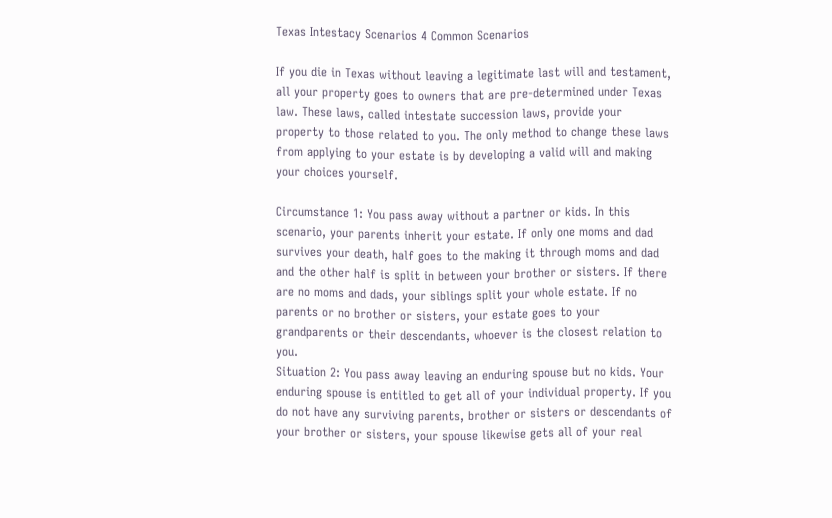Texas Intestacy Scenarios 4 Common Scenarios

If you die in Texas without leaving a legitimate last will and testament, all your property goes to owners that are pre-determined under Texas law. These laws, called intestate succession laws, provide your property to those related to you. The only method to change these laws from applying to your estate is by developing a valid will and making your choices yourself.

Circumstance 1: You pass away without a partner or kids. In this scenario, your parents inherit your estate. If only one moms and dad survives your death, half goes to the making it through moms and dad and the other half is split in between your brother or sisters. If there are no moms and dads, your siblings split your whole estate. If no parents or no brother or sisters, your estate goes to your grandparents or their descendants, whoever is the closest relation to you.
Situation 2: You pass away leaving an enduring spouse but no kids. Your enduring spouse is entitled to get all of your individual property. If you do not have any surviving parents, brother or sisters or descendants of your brother or sisters, your spouse likewise gets all of your real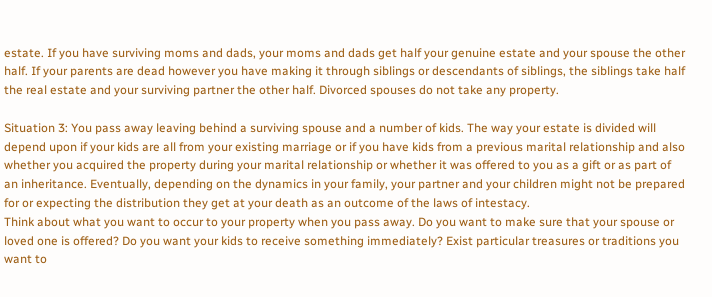estate. If you have surviving moms and dads, your moms and dads get half your genuine estate and your spouse the other half. If your parents are dead however you have making it through siblings or descendants of siblings, the siblings take half the real estate and your surviving partner the other half. Divorced spouses do not take any property.

Situation 3: You pass away leaving behind a surviving spouse and a number of kids. The way your estate is divided will depend upon if your kids are all from your existing marriage or if you have kids from a previous marital relationship and also whether you acquired the property during your marital relationship or whether it was offered to you as a gift or as part of an inheritance. Eventually, depending on the dynamics in your family, your partner and your children might not be prepared for or expecting the distribution they get at your death as an outcome of the laws of intestacy.
Think about what you want to occur to your property when you pass away. Do you want to make sure that your spouse or loved one is offered? Do you want your kids to receive something immediately? Exist particular treasures or traditions you want to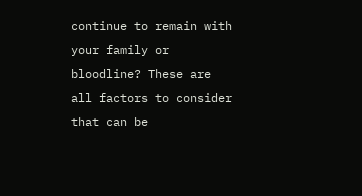continue to remain with your family or bloodline? These are all factors to consider that can be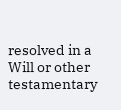resolved in a Will or other testamentary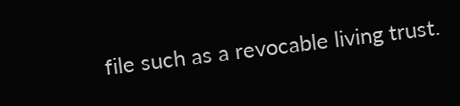file such as a revocable living trust.